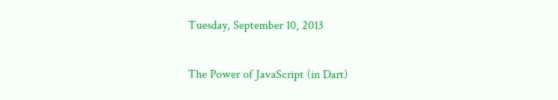Tuesday, September 10, 2013

The Power of JavaScript (in Dart)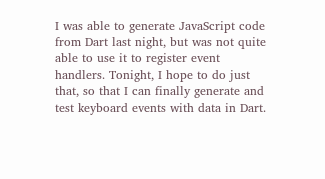I was able to generate JavaScript code from Dart last night, but was not quite able to use it to register event handlers. Tonight, I hope to do just that, so that I can finally generate and test keyboard events with data in Dart.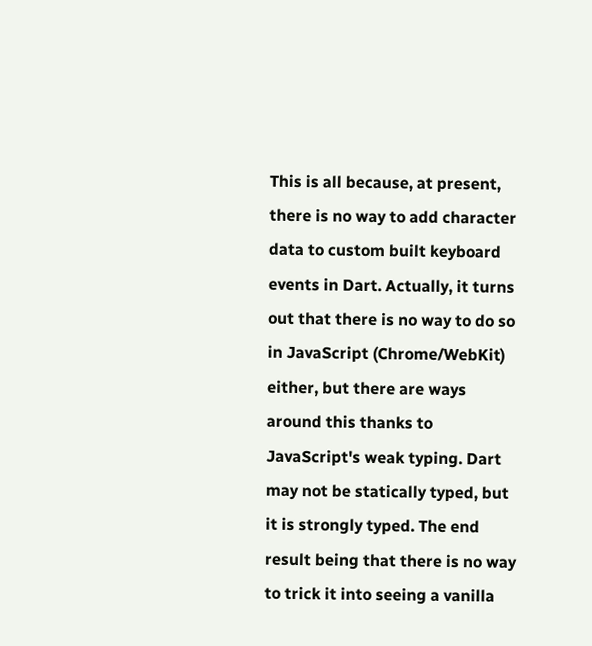This is all because, at present, there is no way to add character data to custom built keyboard events in Dart. Actually, it turns out that there is no way to do so in JavaScript (Chrome/WebKit) either, but there are ways around this thanks to JavaScript's weak typing. Dart may not be statically typed, but it is strongly typed. The end result being that there is no way to trick it into seeing a vanilla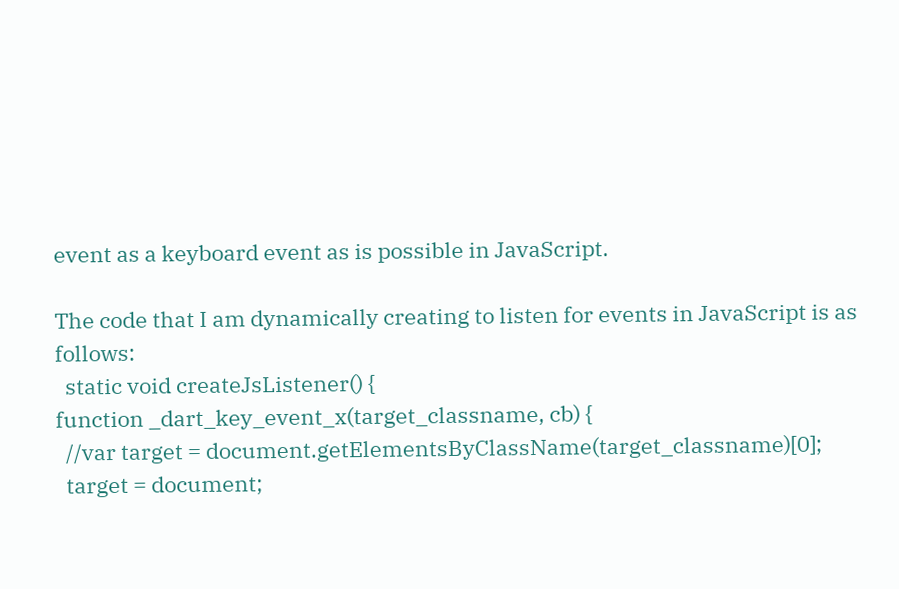event as a keyboard event as is possible in JavaScript.

The code that I am dynamically creating to listen for events in JavaScript is as follows:
  static void createJsListener() {
function _dart_key_event_x(target_classname, cb) {
  //var target = document.getElementsByClassName(target_classname)[0];
  target = document;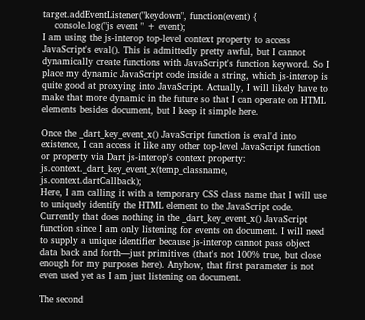target.addEventListener("keydown", function(event) {
    console.log("js event " + event);
I am using the js-interop top-level context property to access JavaScript's eval(). This is admittedly pretty awful, but I cannot dynamically create functions with JavaScript's function keyword. So I place my dynamic JavaScript code inside a string, which js-interop is quite good at proxying into JavaScript. Actually, I will likely have to make that more dynamic in the future so that I can operate on HTML elements besides document, but I keep it simple here.

Once the _dart_key_event_x() JavaScript function is eval'd into existence, I can access it like any other top-level JavaScript function or property via Dart js-interop's context property:
js.context._dart_key_event_x(temp_classname, js.context.dartCallback);
Here, I am calling it with a temporary CSS class name that I will use to uniquely identify the HTML element to the JavaScript code. Currently that does nothing in the _dart_key_event_x() JavaScript function since I am only listening for events on document. I will need to supply a unique identifier because js-interop cannot pass object data back and forth—just primitives (that's not 100% true, but close enough for my purposes here). Anyhow, that first parameter is not even used yet as I am just listening on document.

The second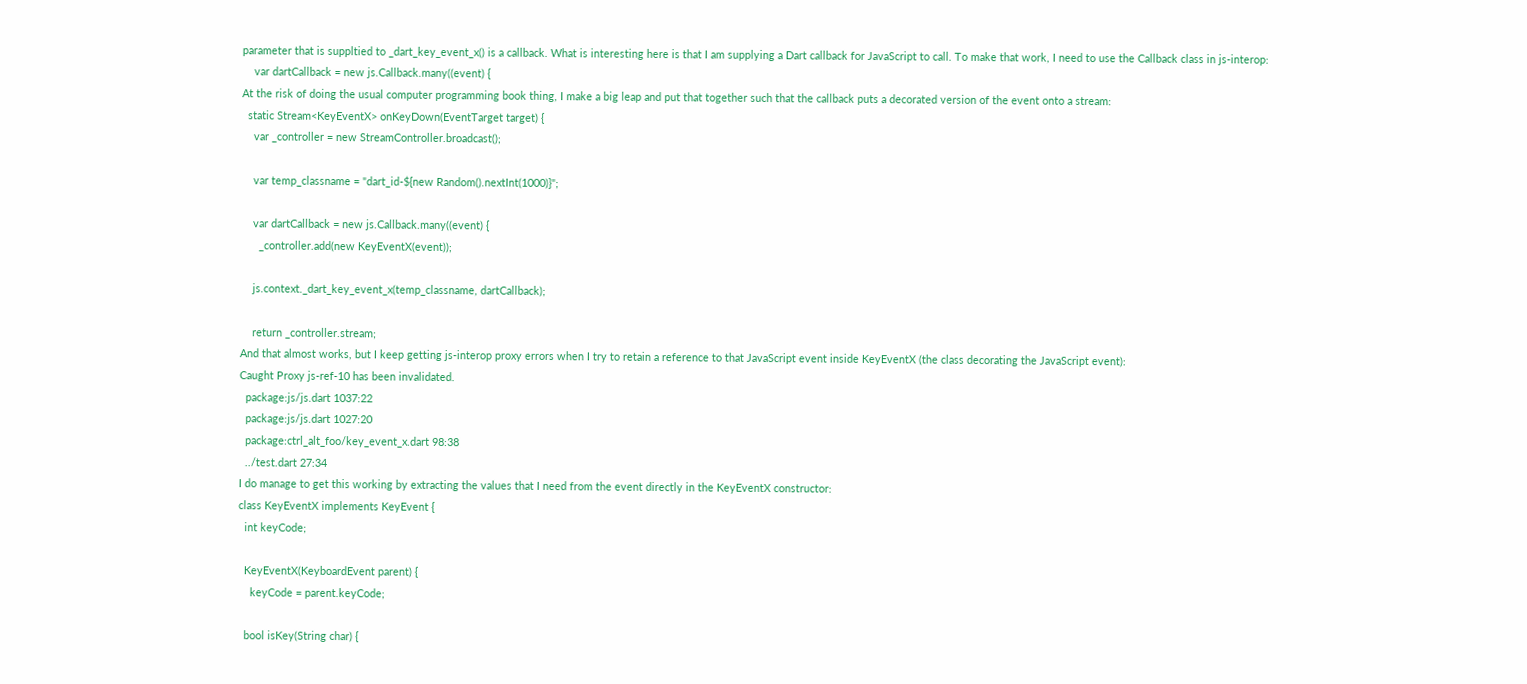parameter that is suppltied to _dart_key_event_x() is a callback. What is interesting here is that I am supplying a Dart callback for JavaScript to call. To make that work, I need to use the Callback class in js-interop:
    var dartCallback = new js.Callback.many((event) {
At the risk of doing the usual computer programming book thing, I make a big leap and put that together such that the callback puts a decorated version of the event onto a stream:
  static Stream<KeyEventX> onKeyDown(EventTarget target) {
    var _controller = new StreamController.broadcast();

    var temp_classname = "dart_id-${new Random().nextInt(1000)}";

    var dartCallback = new js.Callback.many((event) {
      _controller.add(new KeyEventX(event));

    js.context._dart_key_event_x(temp_classname, dartCallback);

    return _controller.stream;
And that almost works, but I keep getting js-interop proxy errors when I try to retain a reference to that JavaScript event inside KeyEventX (the class decorating the JavaScript event):
Caught Proxy js-ref-10 has been invalidated.
  package:js/js.dart 1037:22
  package:js/js.dart 1027:20
  package:ctrl_alt_foo/key_event_x.dart 98:38
  ../test.dart 27:34
I do manage to get this working by extracting the values that I need from the event directly in the KeyEventX constructor:
class KeyEventX implements KeyEvent {
  int keyCode;

  KeyEventX(KeyboardEvent parent) {
    keyCode = parent.keyCode;

  bool isKey(String char) {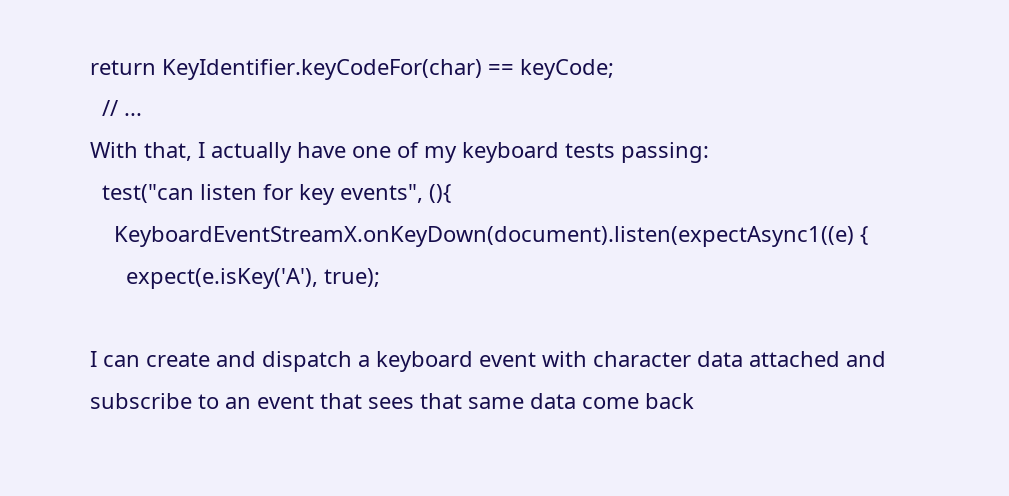return KeyIdentifier.keyCodeFor(char) == keyCode;
  // ...
With that, I actually have one of my keyboard tests passing:
  test("can listen for key events", (){
    KeyboardEventStreamX.onKeyDown(document).listen(expectAsync1((e) {
      expect(e.isKey('A'), true);

I can create and dispatch a keyboard event with character data attached and subscribe to an event that sees that same data come back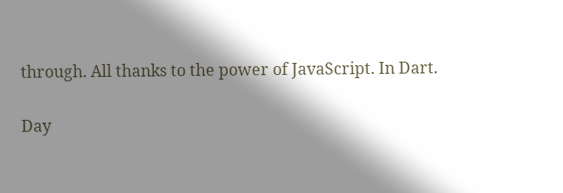through. All thanks to the power of JavaScript. In Dart.

Day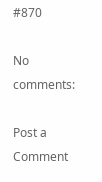#870

No comments:

Post a Comment